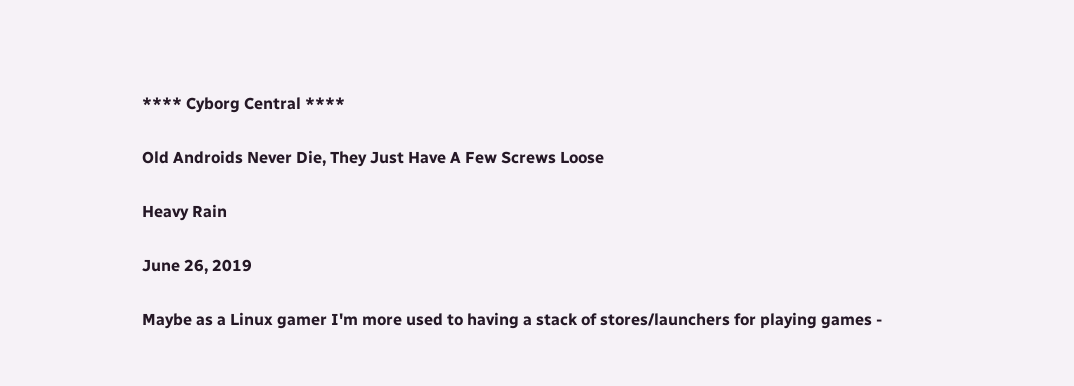**** Cyborg Central ****

Old Androids Never Die, They Just Have A Few Screws Loose

Heavy Rain

June 26, 2019

Maybe as a Linux gamer I'm more used to having a stack of stores/launchers for playing games -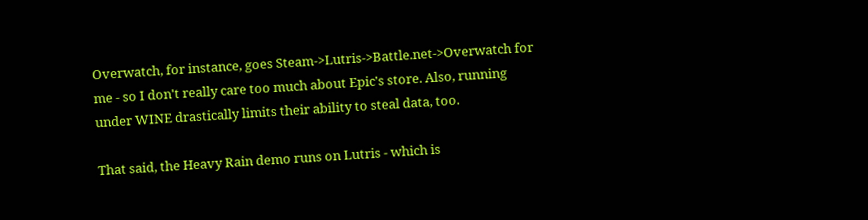Overwatch, for instance, goes Steam->Lutris->Battle.net->Overwatch for me - so I don't really care too much about Epic's store. Also, running under WINE drastically limits their ability to steal data, too.

That said, the Heavy Rain demo runs on Lutris - which is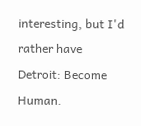interesting, but I'd rather have Detroit: Become Human.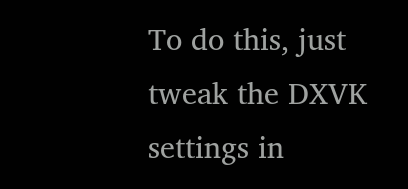To do this, just tweak the DXVK settings in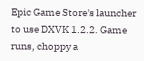Epic Game Store's launcher to use DXVK 1.2.2. Game runs, choppy a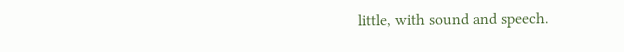little, with sound and speech.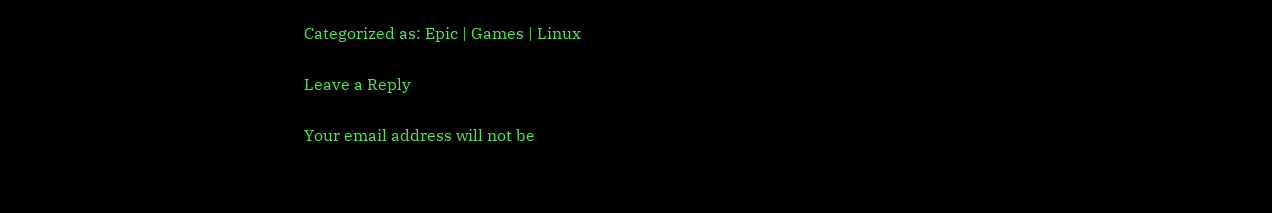Categorized as: Epic | Games | Linux

Leave a Reply

Your email address will not be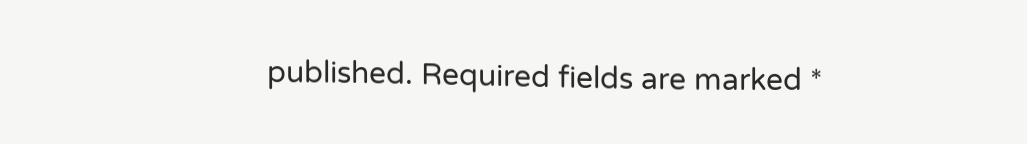published. Required fields are marked *